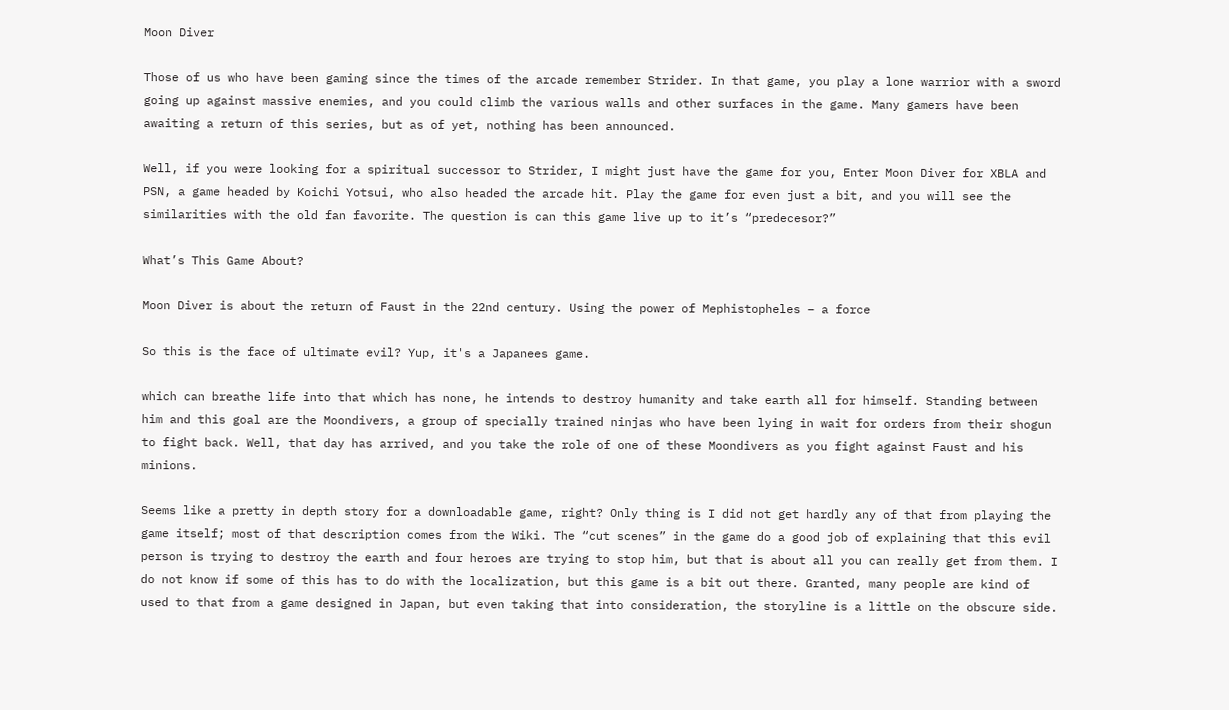Moon Diver

Those of us who have been gaming since the times of the arcade remember Strider. In that game, you play a lone warrior with a sword going up against massive enemies, and you could climb the various walls and other surfaces in the game. Many gamers have been awaiting a return of this series, but as of yet, nothing has been announced.

Well, if you were looking for a spiritual successor to Strider, I might just have the game for you, Enter Moon Diver for XBLA and PSN, a game headed by Koichi Yotsui, who also headed the arcade hit. Play the game for even just a bit, and you will see the similarities with the old fan favorite. The question is can this game live up to it’s “predecesor?”

What’s This Game About?

Moon Diver is about the return of Faust in the 22nd century. Using the power of Mephistopheles – a force

So this is the face of ultimate evil? Yup, it's a Japanees game.

which can breathe life into that which has none, he intends to destroy humanity and take earth all for himself. Standing between him and this goal are the Moondivers, a group of specially trained ninjas who have been lying in wait for orders from their shogun to fight back. Well, that day has arrived, and you take the role of one of these Moondivers as you fight against Faust and his minions.

Seems like a pretty in depth story for a downloadable game, right? Only thing is I did not get hardly any of that from playing the game itself; most of that description comes from the Wiki. The “cut scenes” in the game do a good job of explaining that this evil person is trying to destroy the earth and four heroes are trying to stop him, but that is about all you can really get from them. I do not know if some of this has to do with the localization, but this game is a bit out there. Granted, many people are kind of used to that from a game designed in Japan, but even taking that into consideration, the storyline is a little on the obscure side.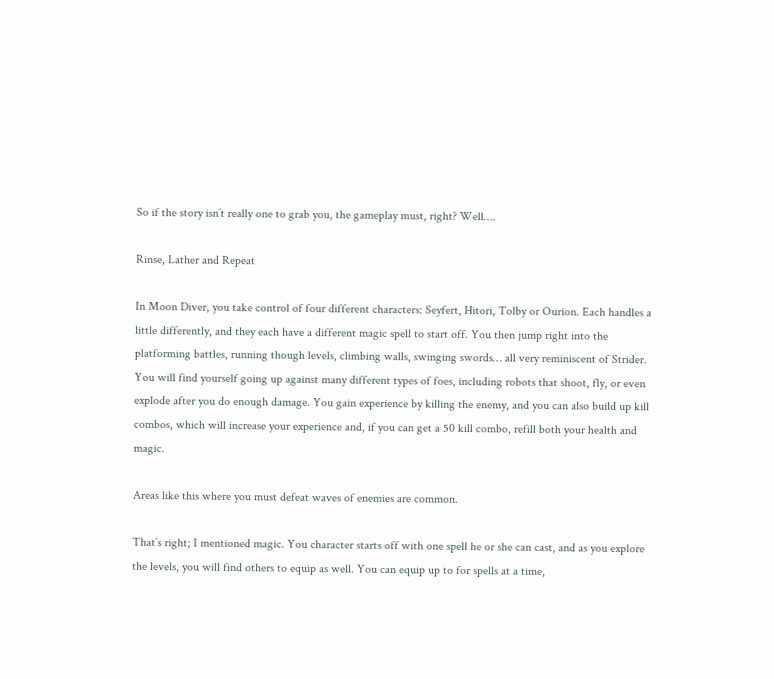So if the story isn’t really one to grab you, the gameplay must, right? Well….

Rinse, Lather and Repeat

In Moon Diver, you take control of four different characters: Seyfert, Hitori, Tolby or Ourion. Each handles a little differently, and they each have a different magic spell to start off. You then jump right into the platforming battles, running though levels, climbing walls, swinging swords… all very reminiscent of Strider. You will find yourself going up against many different types of foes, including robots that shoot, fly, or even explode after you do enough damage. You gain experience by killing the enemy, and you can also build up kill combos, which will increase your experience and, if you can get a 50 kill combo, refill both your health and magic.

Areas like this where you must defeat waves of enemies are common.

That’s right; I mentioned magic. You character starts off with one spell he or she can cast, and as you explore the levels, you will find others to equip as well. You can equip up to for spells at a time,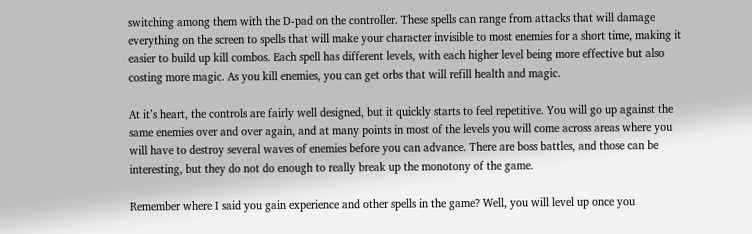switching among them with the D-pad on the controller. These spells can range from attacks that will damage everything on the screen to spells that will make your character invisible to most enemies for a short time, making it easier to build up kill combos. Each spell has different levels, with each higher level being more effective but also costing more magic. As you kill enemies, you can get orbs that will refill health and magic.

At it’s heart, the controls are fairly well designed, but it quickly starts to feel repetitive. You will go up against the same enemies over and over again, and at many points in most of the levels you will come across areas where you will have to destroy several waves of enemies before you can advance. There are boss battles, and those can be interesting, but they do not do enough to really break up the monotony of the game.

Remember where I said you gain experience and other spells in the game? Well, you will level up once you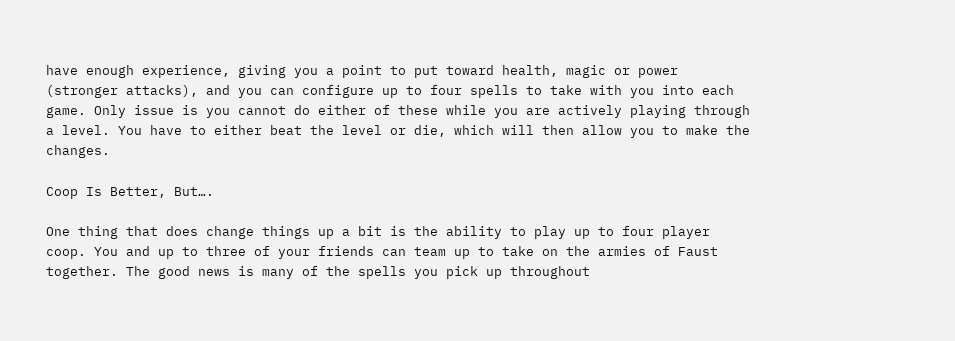have enough experience, giving you a point to put toward health, magic or power (stronger attacks), and you can configure up to four spells to take with you into each game. Only issue is you cannot do either of these while you are actively playing through a level. You have to either beat the level or die, which will then allow you to make the changes.

Coop Is Better, But….

One thing that does change things up a bit is the ability to play up to four player coop. You and up to three of your friends can team up to take on the armies of Faust together. The good news is many of the spells you pick up throughout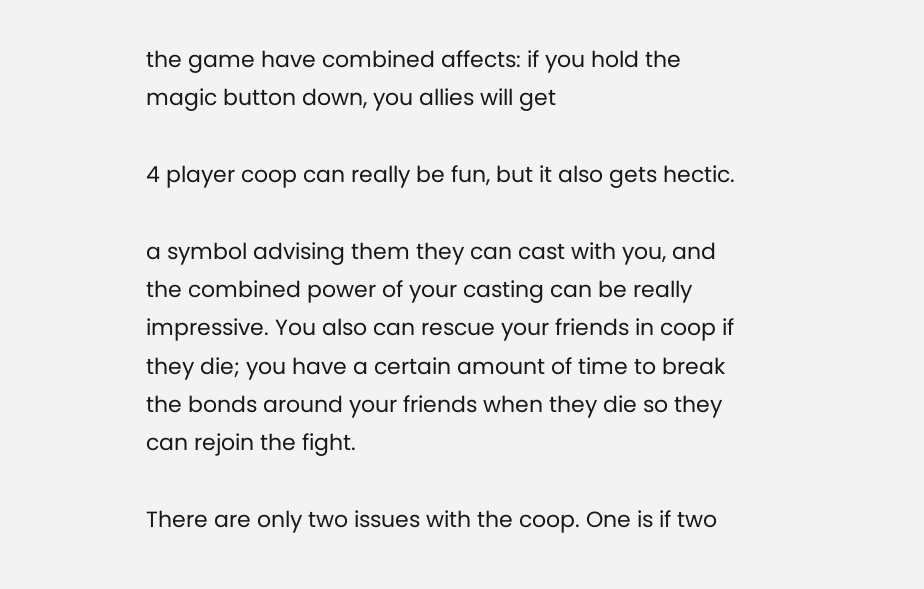the game have combined affects: if you hold the magic button down, you allies will get

4 player coop can really be fun, but it also gets hectic.

a symbol advising them they can cast with you, and the combined power of your casting can be really impressive. You also can rescue your friends in coop if they die; you have a certain amount of time to break the bonds around your friends when they die so they can rejoin the fight.

There are only two issues with the coop. One is if two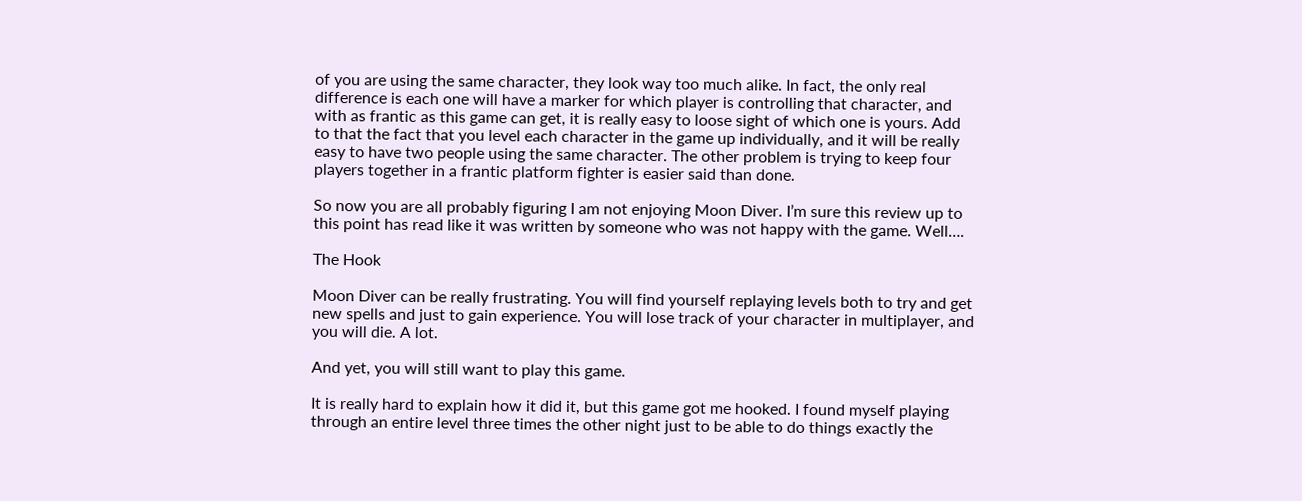of you are using the same character, they look way too much alike. In fact, the only real difference is each one will have a marker for which player is controlling that character, and with as frantic as this game can get, it is really easy to loose sight of which one is yours. Add to that the fact that you level each character in the game up individually, and it will be really easy to have two people using the same character. The other problem is trying to keep four players together in a frantic platform fighter is easier said than done.

So now you are all probably figuring I am not enjoying Moon Diver. I’m sure this review up to this point has read like it was written by someone who was not happy with the game. Well….

The Hook

Moon Diver can be really frustrating. You will find yourself replaying levels both to try and get new spells and just to gain experience. You will lose track of your character in multiplayer, and you will die. A lot.

And yet, you will still want to play this game.

It is really hard to explain how it did it, but this game got me hooked. I found myself playing through an entire level three times the other night just to be able to do things exactly the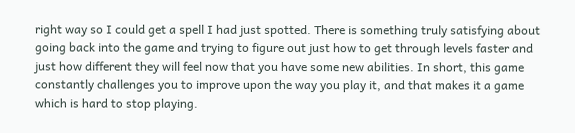right way so I could get a spell I had just spotted. There is something truly satisfying about going back into the game and trying to figure out just how to get through levels faster and just how different they will feel now that you have some new abilities. In short, this game constantly challenges you to improve upon the way you play it, and that makes it a game which is hard to stop playing.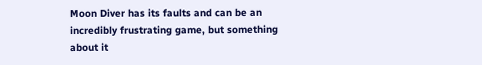Moon Diver has its faults and can be an incredibly frustrating game, but something about it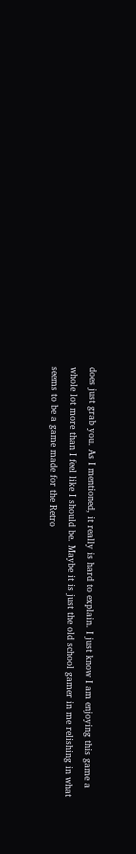does just grab you. As I mentioned, it really is hard to explain. I just know I am enjoying this game a whole lot more than I feel like I should be. Maybe it is just the old school gamer in me relishing in what seems to be a game made for the Retro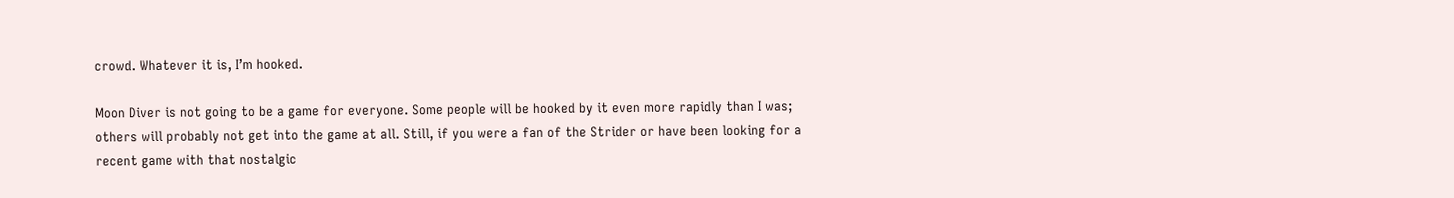crowd. Whatever it is, I’m hooked.

Moon Diver is not going to be a game for everyone. Some people will be hooked by it even more rapidly than I was; others will probably not get into the game at all. Still, if you were a fan of the Strider or have been looking for a recent game with that nostalgic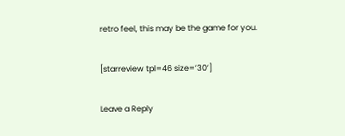retro feel, this may be the game for you.

[starreview tpl=46 size=’30’]

Leave a Reply